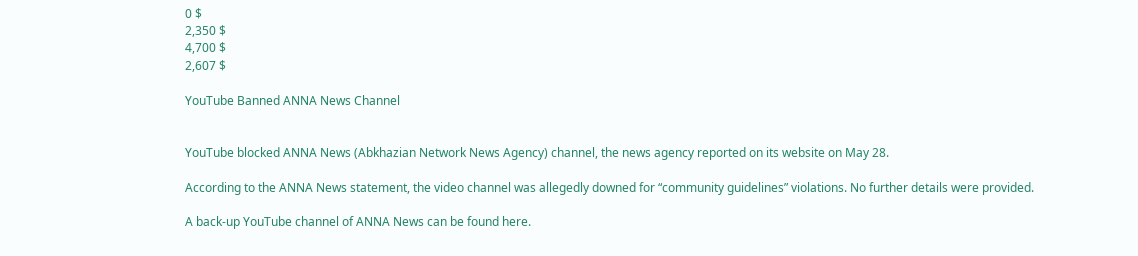0 $
2,350 $
4,700 $
2,607 $

YouTube Banned ANNA News Channel


YouTube blocked ANNA News (Abkhazian Network News Agency) channel, the news agency reported on its website on May 28.

According to the ANNA News statement, the video channel was allegedly downed for “community guidelines” violations. No further details were provided.

A back-up YouTube channel of ANNA News can be found here.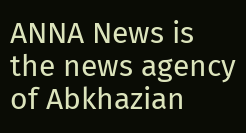ANNA News is the news agency of Abkhazian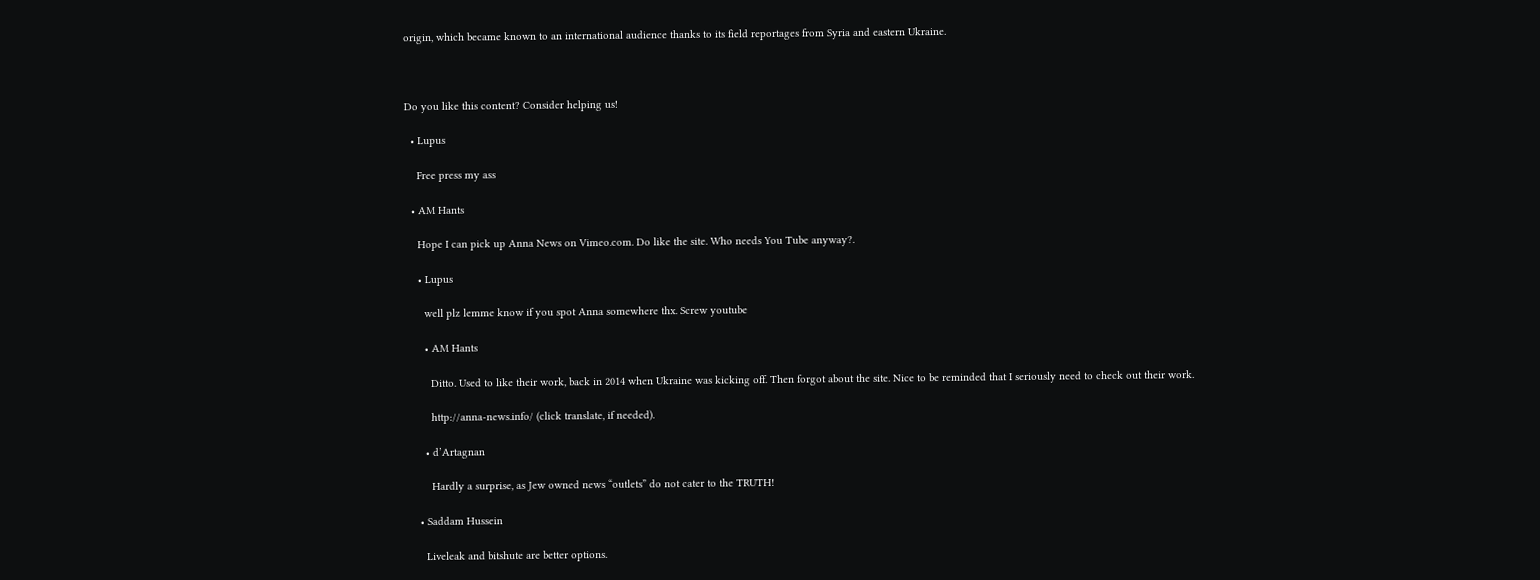origin, which became known to an international audience thanks to its field reportages from Syria and eastern Ukraine.



Do you like this content? Consider helping us!

  • Lupus

    Free press my ass

  • AM Hants

    Hope I can pick up Anna News on Vimeo.com. Do like the site. Who needs You Tube anyway?.

    • Lupus

      well plz lemme know if you spot Anna somewhere thx. Screw youtube

      • AM Hants

        Ditto. Used to like their work, back in 2014 when Ukraine was kicking off. Then forgot about the site. Nice to be reminded that I seriously need to check out their work.

        http://anna-news.info/ (click translate, if needed).

      • d’Artagnan

        Hardly a surprise, as Jew owned news “outlets” do not cater to the TRUTH!

    • Saddam Hussein

      Liveleak and bitshute are better options.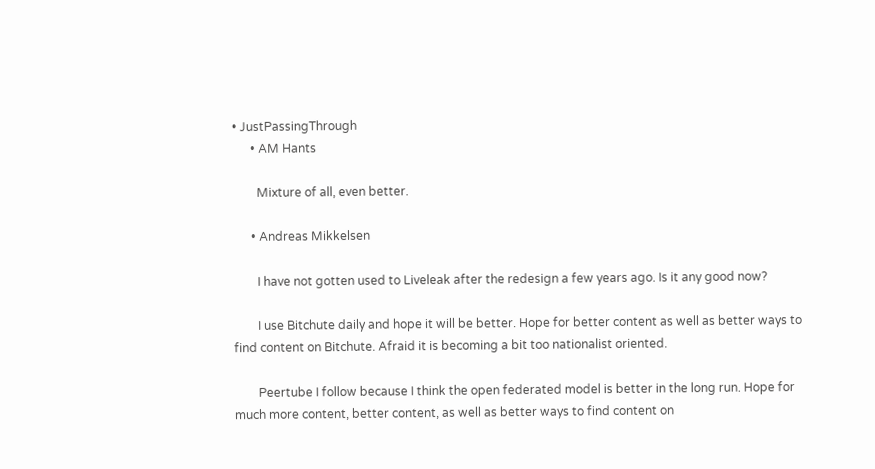• JustPassingThrough
      • AM Hants

        Mixture of all, even better.

      • Andreas Mikkelsen

        I have not gotten used to Liveleak after the redesign a few years ago. Is it any good now?

        I use Bitchute daily and hope it will be better. Hope for better content as well as better ways to find content on Bitchute. Afraid it is becoming a bit too nationalist oriented.

        Peertube I follow because I think the open federated model is better in the long run. Hope for much more content, better content, as well as better ways to find content on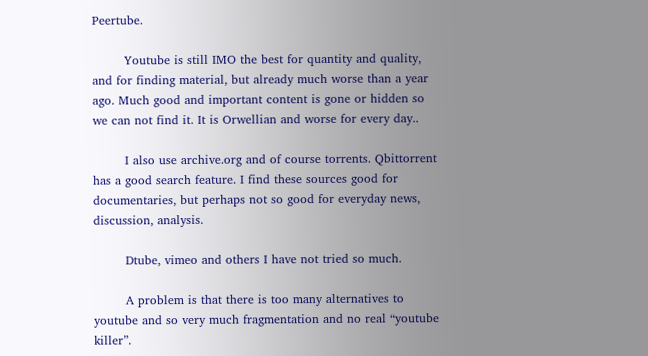Peertube.

        Youtube is still IMO the best for quantity and quality, and for finding material, but already much worse than a year ago. Much good and important content is gone or hidden so we can not find it. It is Orwellian and worse for every day..

        I also use archive.org and of course torrents. Qbittorrent has a good search feature. I find these sources good for documentaries, but perhaps not so good for everyday news, discussion, analysis.

        Dtube, vimeo and others I have not tried so much.

        A problem is that there is too many alternatives to youtube and so very much fragmentation and no real “youtube killer”.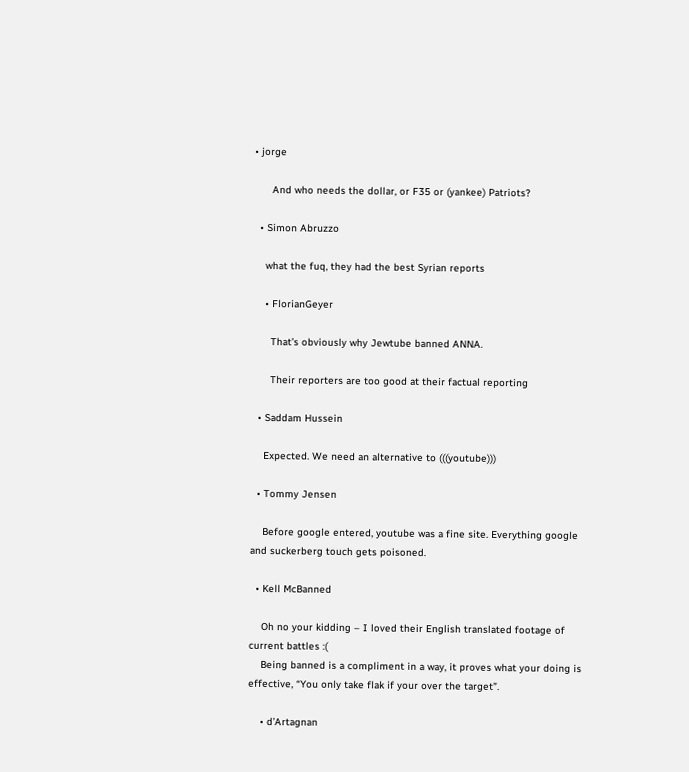• jorge

      And who needs the dollar, or F35 or (yankee) Patriots?

  • Simon Abruzzo

    what the fuq, they had the best Syrian reports

    • FlorianGeyer

      That’s obviously why Jewtube banned ANNA.

      Their reporters are too good at their factual reporting

  • Saddam Hussein

    Expected. We need an alternative to (((youtube)))

  • Tommy Jensen

    Before google entered, youtube was a fine site. Everything google and suckerberg touch gets poisoned.

  • Kell McBanned

    Oh no your kidding – I loved their English translated footage of current battles :(
    Being banned is a compliment in a way, it proves what your doing is effective, “You only take flak if your over the target”.

    • d’Artagnan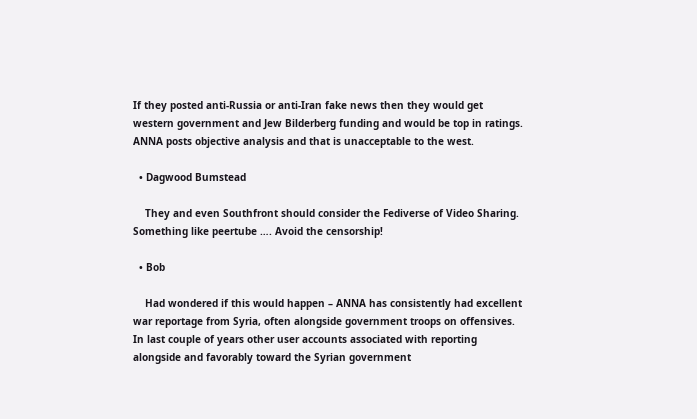If they posted anti-Russia or anti-Iran fake news then they would get western government and Jew Bilderberg funding and would be top in ratings. ANNA posts objective analysis and that is unacceptable to the west.

  • Dagwood Bumstead

    They and even Southfront should consider the Fediverse of Video Sharing. Something like peertube …. Avoid the censorship!

  • Bob

    Had wondered if this would happen – ANNA has consistently had excellent war reportage from Syria, often alongside government troops on offensives. In last couple of years other user accounts associated with reporting alongside and favorably toward the Syrian government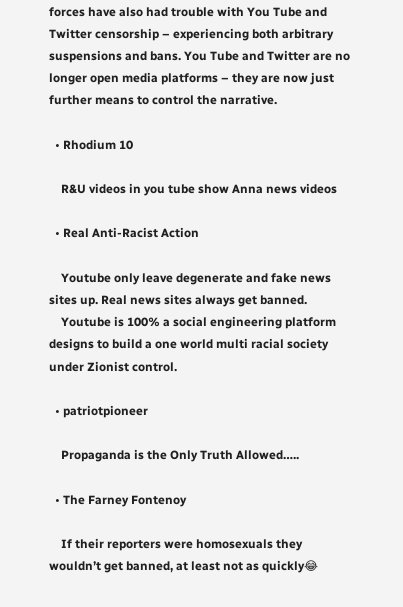forces have also had trouble with You Tube and Twitter censorship – experiencing both arbitrary suspensions and bans. You Tube and Twitter are no longer open media platforms – they are now just further means to control the narrative.

  • Rhodium 10

    R&U videos in you tube show Anna news videos

  • Real Anti-Racist Action

    Youtube only leave degenerate and fake news sites up. Real news sites always get banned.
    Youtube is 100% a social engineering platform designs to build a one world multi racial society under Zionist control.

  • patriotpioneer

    Propaganda is the Only Truth Allowed…..

  • The Farney Fontenoy

    If their reporters were homosexuals they wouldn’t get banned, at least not as quickly😂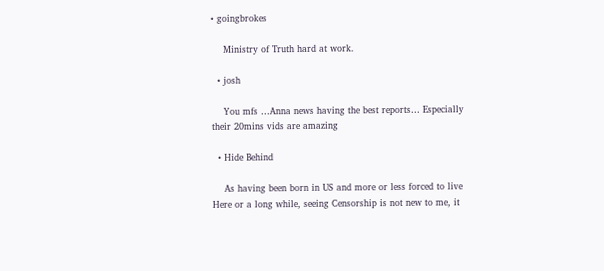• goingbrokes

    Ministry of Truth hard at work.

  • josh

    You mfs …Anna news having the best reports… Especially their 20mins vids are amazing

  • Hide Behind

    As having been born in US and more or less forced to live Here or a long while, seeing Censorship is not new to me, it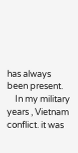has always been present.
    In my military years , Vietnam conflict. it was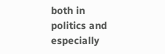both in politics and especially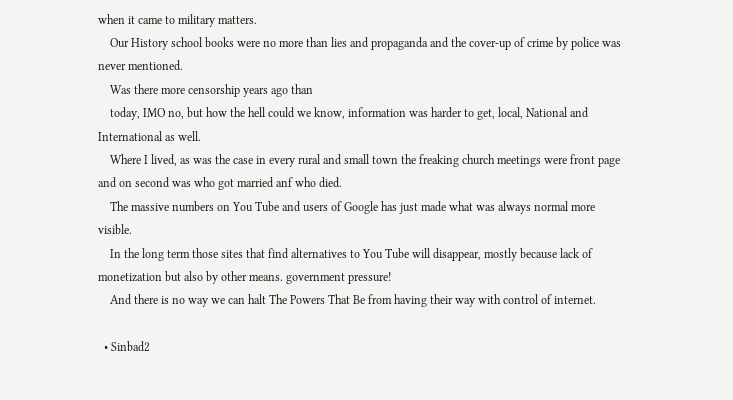when it came to military matters.
    Our History school books were no more than lies and propaganda and the cover-up of crime by police was never mentioned.
    Was there more censorship years ago than
    today, IMO no, but how the hell could we know, information was harder to get, local, National and International as well.
    Where I lived, as was the case in every rural and small town the freaking church meetings were front page and on second was who got married anf who died.
    The massive numbers on You Tube and users of Google has just made what was always normal more visible.
    In the long term those sites that find alternatives to You Tube will disappear, mostly because lack of monetization but also by other means. government pressure!
    And there is no way we can halt The Powers That Be from having their way with control of internet.

  • Sinbad2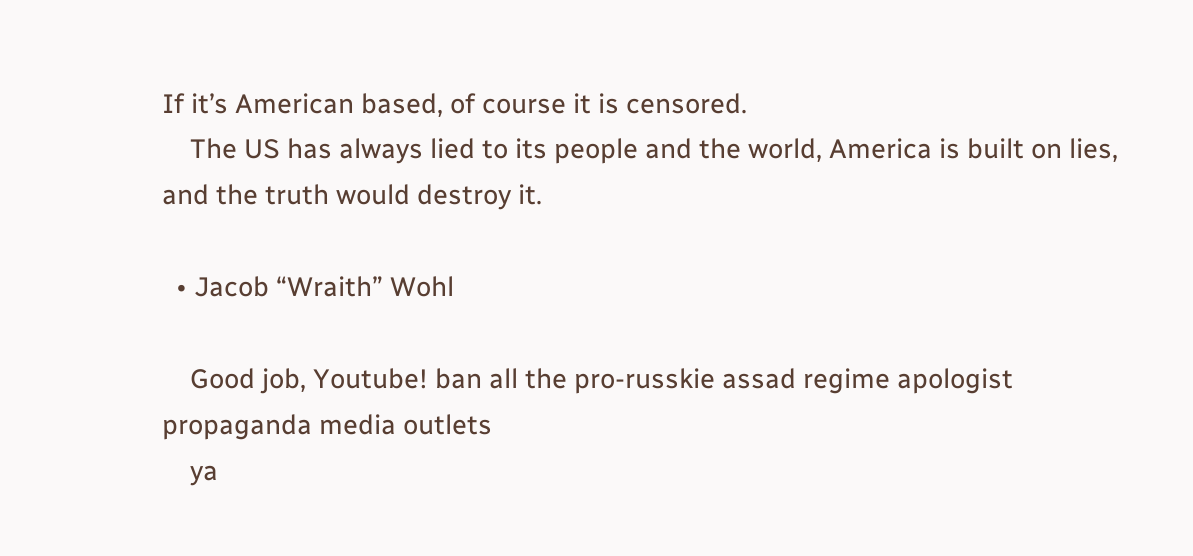If it’s American based, of course it is censored.
    The US has always lied to its people and the world, America is built on lies, and the truth would destroy it.

  • Jacob “Wraith” Wohl

    Good job, Youtube! ban all the pro-russkie assad regime apologist propaganda media outlets
    ya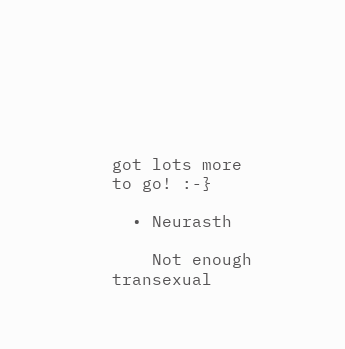got lots more to go! :-}

  • Neurasth

    Not enough transexual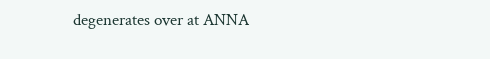degenerates over at ANNA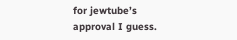for jewtube’s approval I guess.